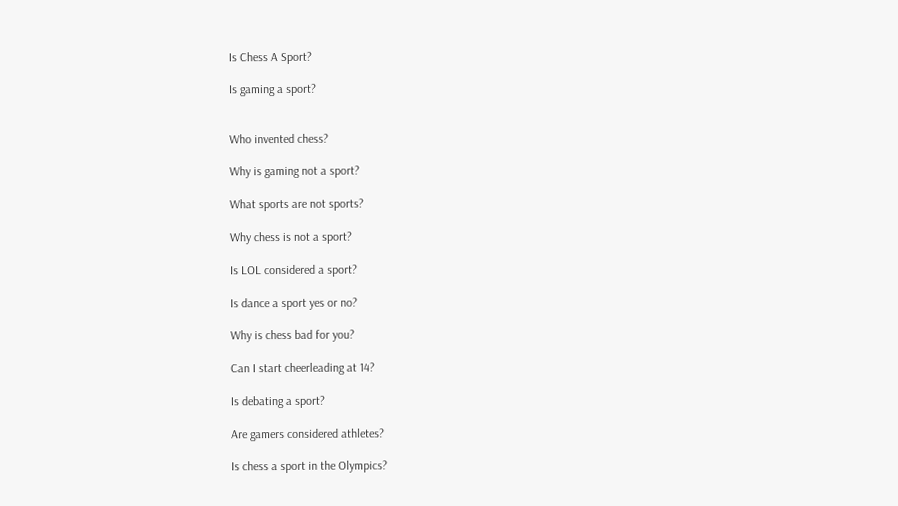Is Chess A Sport?

Is gaming a sport?


Who invented chess?

Why is gaming not a sport?

What sports are not sports?

Why chess is not a sport?

Is LOL considered a sport?

Is dance a sport yes or no?

Why is chess bad for you?

Can I start cheerleading at 14?

Is debating a sport?

Are gamers considered athletes?

Is chess a sport in the Olympics?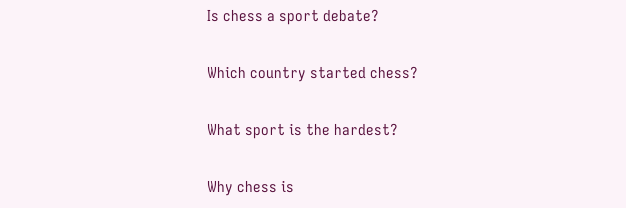Is chess a sport debate?

Which country started chess?

What sport is the hardest?

Why chess is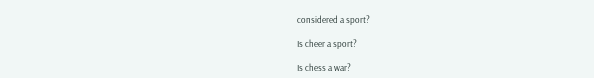considered a sport?

Is cheer a sport?

Is chess a war?